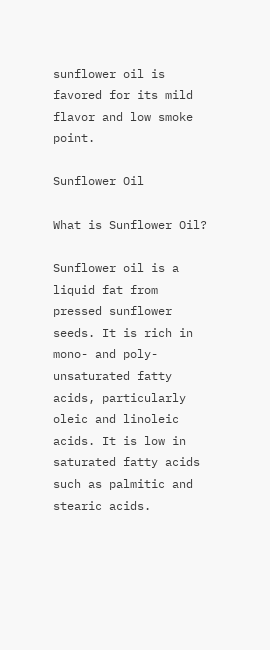sunflower oil is favored for its mild flavor and low smoke point.

Sunflower Oil

What is Sunflower Oil?

Sunflower oil is a liquid fat from pressed sunflower seeds. It is rich in mono- and poly-unsaturated fatty acids, particularly oleic and linoleic acids. It is low in saturated fatty acids such as palmitic and stearic acids.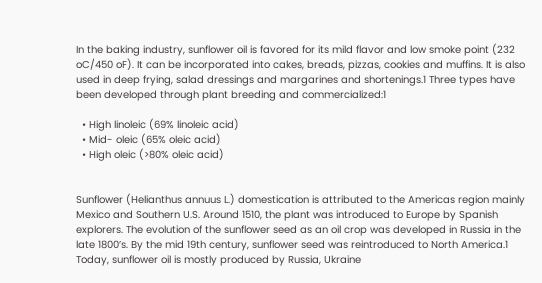In the baking industry, sunflower oil is favored for its mild flavor and low smoke point (232 oC/450 oF). It can be incorporated into cakes, breads, pizzas, cookies and muffins. It is also used in deep frying, salad dressings and margarines and shortenings.1 Three types have been developed through plant breeding and commercialized:1

  • High linoleic (69% linoleic acid)
  • Mid- oleic (65% oleic acid)
  • High oleic (>80% oleic acid)


Sunflower (Helianthus annuus L.) domestication is attributed to the Americas region mainly Mexico and Southern U.S. Around 1510, the plant was introduced to Europe by Spanish explorers. The evolution of the sunflower seed as an oil crop was developed in Russia in the late 1800’s. By the mid 19th century, sunflower seed was reintroduced to North America.1 Today, sunflower oil is mostly produced by Russia, Ukraine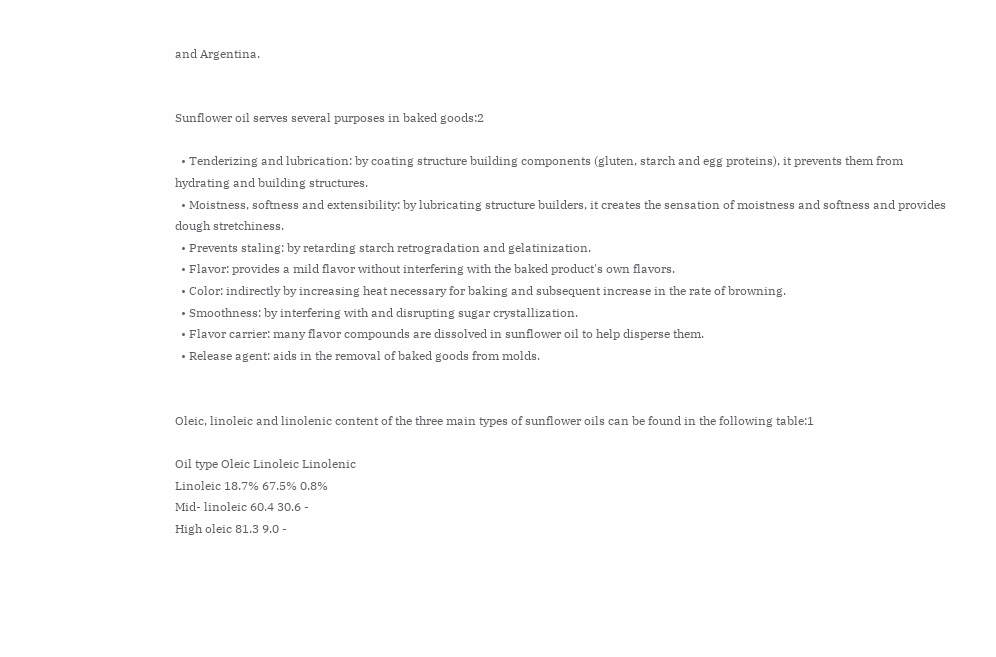and Argentina.


Sunflower oil serves several purposes in baked goods:2

  • Tenderizing and lubrication: by coating structure building components (gluten, starch and egg proteins), it prevents them from hydrating and building structures.
  • Moistness, softness and extensibility: by lubricating structure builders, it creates the sensation of moistness and softness and provides dough stretchiness.
  • Prevents staling: by retarding starch retrogradation and gelatinization.
  • Flavor: provides a mild flavor without interfering with the baked product's own flavors.
  • Color: indirectly by increasing heat necessary for baking and subsequent increase in the rate of browning.
  • Smoothness: by interfering with and disrupting sugar crystallization.
  • Flavor carrier: many flavor compounds are dissolved in sunflower oil to help disperse them.
  • Release agent: aids in the removal of baked goods from molds.


Oleic, linoleic and linolenic content of the three main types of sunflower oils can be found in the following table:1

Oil type Oleic Linoleic Linolenic
Linoleic 18.7% 67.5% 0.8%
Mid- linoleic 60.4 30.6 -
High oleic 81.3 9.0 -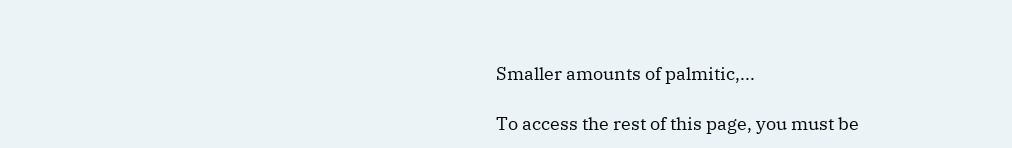Smaller amounts of palmitic,...

To access the rest of this page, you must be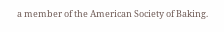a member of the American Society of Baking.